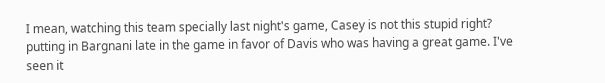I mean, watching this team specially last night's game, Casey is not this stupid right? putting in Bargnani late in the game in favor of Davis who was having a great game. I've seen it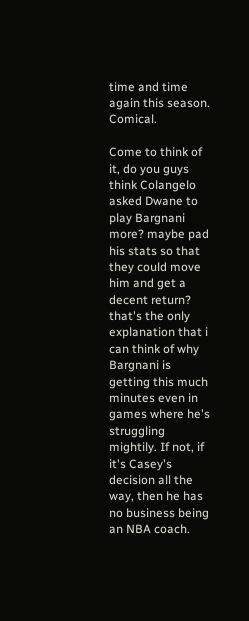time and time again this season. Comical.

Come to think of it, do you guys think Colangelo asked Dwane to play Bargnani more? maybe pad his stats so that they could move him and get a decent return? that's the only explanation that i can think of why Bargnani is getting this much minutes even in games where he's struggling mightily. If not, if it's Casey's decision all the way, then he has no business being an NBA coach.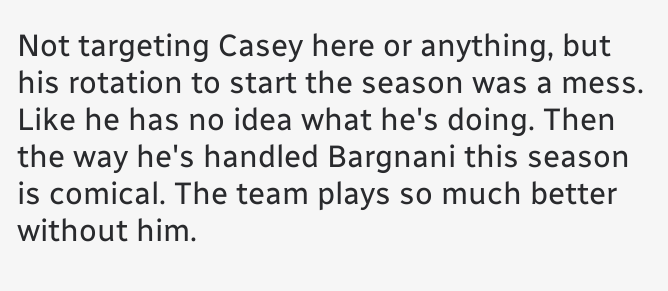Not targeting Casey here or anything, but his rotation to start the season was a mess. Like he has no idea what he's doing. Then the way he's handled Bargnani this season is comical. The team plays so much better without him.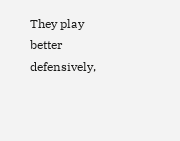They play better defensively,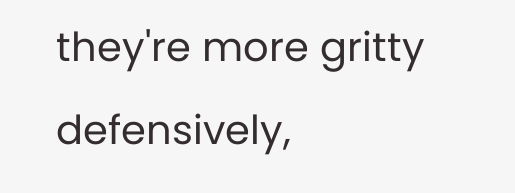they're more gritty defensively,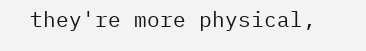they're more physical,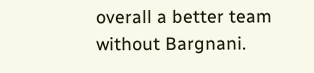overall a better team without Bargnani.